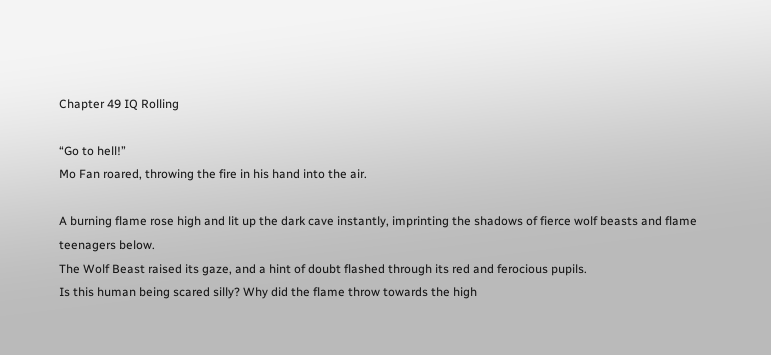Chapter 49 IQ Rolling

“Go to hell!”
Mo Fan roared, throwing the fire in his hand into the air.

A burning flame rose high and lit up the dark cave instantly, imprinting the shadows of fierce wolf beasts and flame teenagers below.
The Wolf Beast raised its gaze, and a hint of doubt flashed through its red and ferocious pupils.
Is this human being scared silly? Why did the flame throw towards the high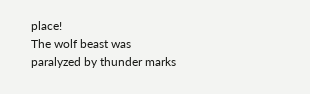place!
The wolf beast was paralyzed by thunder marks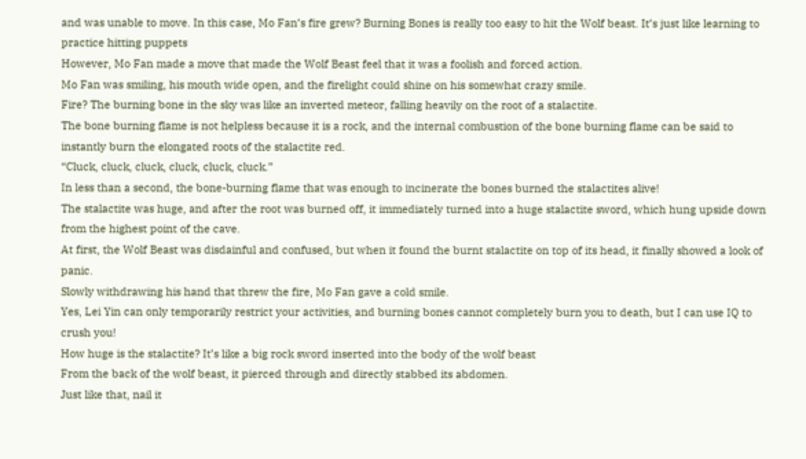and was unable to move. In this case, Mo Fan’s fire grew? Burning Bones is really too easy to hit the Wolf beast. It’s just like learning to practice hitting puppets
However, Mo Fan made a move that made the Wolf Beast feel that it was a foolish and forced action.
Mo Fan was smiling, his mouth wide open, and the firelight could shine on his somewhat crazy smile.
Fire? The burning bone in the sky was like an inverted meteor, falling heavily on the root of a stalactite.
The bone burning flame is not helpless because it is a rock, and the internal combustion of the bone burning flame can be said to instantly burn the elongated roots of the stalactite red.
“Cluck, cluck, cluck, cluck, cluck, cluck.”
In less than a second, the bone-burning flame that was enough to incinerate the bones burned the stalactites alive!
The stalactite was huge, and after the root was burned off, it immediately turned into a huge stalactite sword, which hung upside down from the highest point of the cave.
At first, the Wolf Beast was disdainful and confused, but when it found the burnt stalactite on top of its head, it finally showed a look of panic.
Slowly withdrawing his hand that threw the fire, Mo Fan gave a cold smile.
Yes, Lei Yin can only temporarily restrict your activities, and burning bones cannot completely burn you to death, but I can use IQ to crush you!
How huge is the stalactite? It’s like a big rock sword inserted into the body of the wolf beast
From the back of the wolf beast, it pierced through and directly stabbed its abdomen.
Just like that, nail it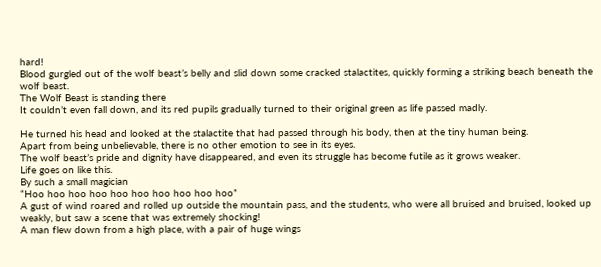hard!
Blood gurgled out of the wolf beast’s belly and slid down some cracked stalactites, quickly forming a striking beach beneath the wolf beast.
The Wolf Beast is standing there
It couldn’t even fall down, and its red pupils gradually turned to their original green as life passed madly.

He turned his head and looked at the stalactite that had passed through his body, then at the tiny human being.
Apart from being unbelievable, there is no other emotion to see in its eyes.
The wolf beast’s pride and dignity have disappeared, and even its struggle has become futile as it grows weaker.
Life goes on like this.
By such a small magician
“Hoo hoo hoo hoo hoo hoo hoo hoo hoo hoo”
A gust of wind roared and rolled up outside the mountain pass, and the students, who were all bruised and bruised, looked up weakly, but saw a scene that was extremely shocking!
A man flew down from a high place, with a pair of huge wings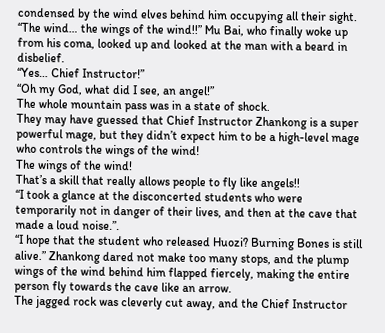condensed by the wind elves behind him occupying all their sight.
“The wind… the wings of the wind!!” Mu Bai, who finally woke up from his coma, looked up and looked at the man with a beard in disbelief.
“Yes… Chief Instructor!”
“Oh my God, what did I see, an angel!”
The whole mountain pass was in a state of shock.
They may have guessed that Chief Instructor Zhankong is a super powerful mage, but they didn’t expect him to be a high-level mage who controls the wings of the wind!
The wings of the wind!
That’s a skill that really allows people to fly like angels!!
“I took a glance at the disconcerted students who were temporarily not in danger of their lives, and then at the cave that made a loud noise.”.
“I hope that the student who released Huozi? Burning Bones is still alive.” Zhankong dared not make too many stops, and the plump wings of the wind behind him flapped fiercely, making the entire person fly towards the cave like an arrow.
The jagged rock was cleverly cut away, and the Chief Instructor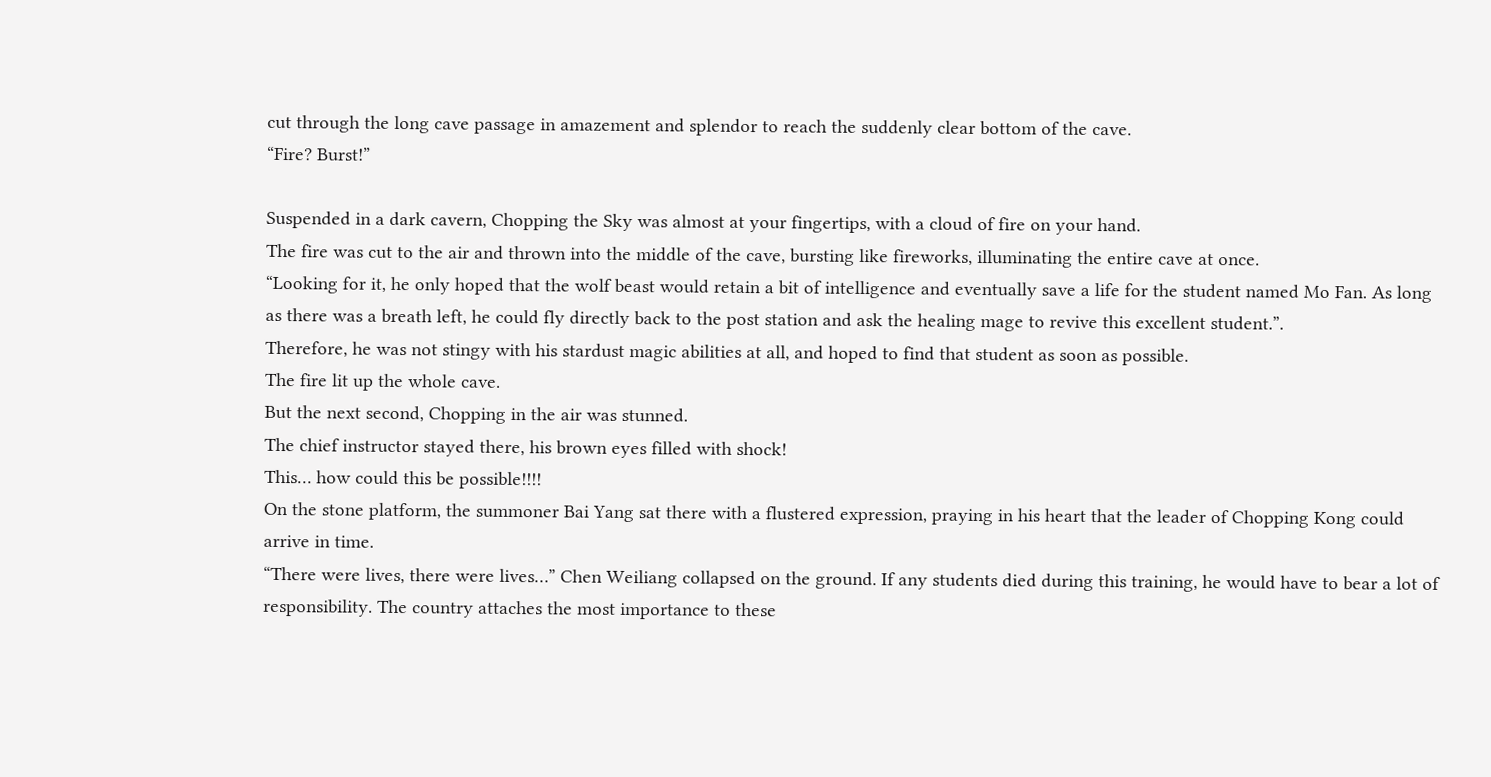cut through the long cave passage in amazement and splendor to reach the suddenly clear bottom of the cave.
“Fire? Burst!”

Suspended in a dark cavern, Chopping the Sky was almost at your fingertips, with a cloud of fire on your hand.
The fire was cut to the air and thrown into the middle of the cave, bursting like fireworks, illuminating the entire cave at once.
“Looking for it, he only hoped that the wolf beast would retain a bit of intelligence and eventually save a life for the student named Mo Fan. As long as there was a breath left, he could fly directly back to the post station and ask the healing mage to revive this excellent student.”.
Therefore, he was not stingy with his stardust magic abilities at all, and hoped to find that student as soon as possible.
The fire lit up the whole cave.
But the next second, Chopping in the air was stunned.
The chief instructor stayed there, his brown eyes filled with shock!
This… how could this be possible!!!!
On the stone platform, the summoner Bai Yang sat there with a flustered expression, praying in his heart that the leader of Chopping Kong could arrive in time.
“There were lives, there were lives…” Chen Weiliang collapsed on the ground. If any students died during this training, he would have to bear a lot of responsibility. The country attaches the most importance to these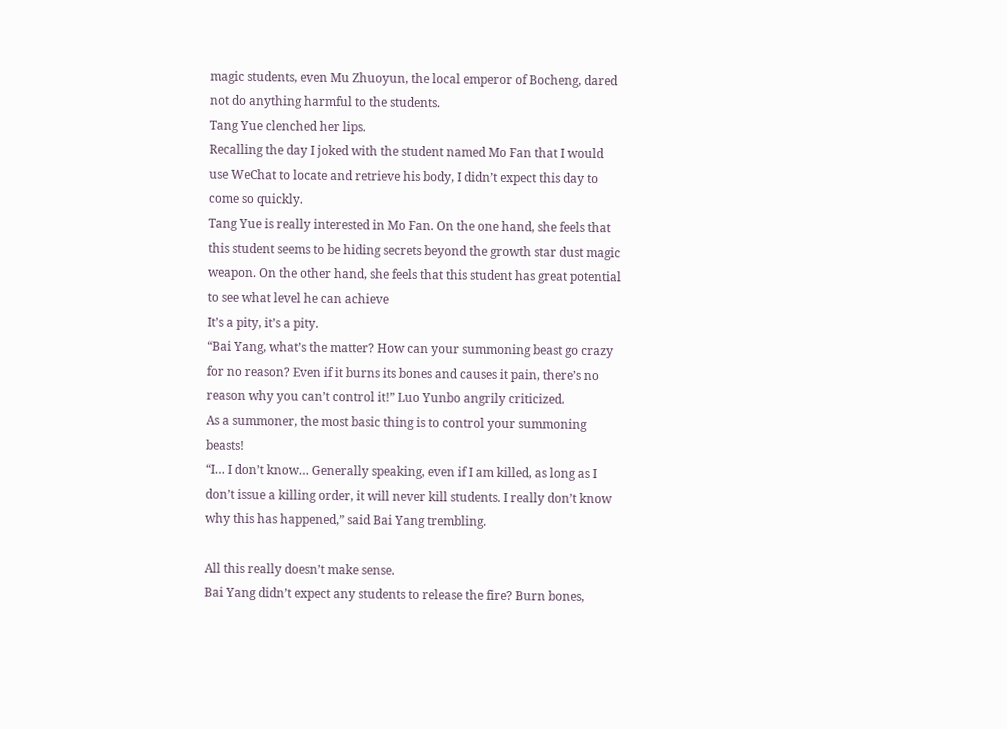magic students, even Mu Zhuoyun, the local emperor of Bocheng, dared not do anything harmful to the students.
Tang Yue clenched her lips.
Recalling the day I joked with the student named Mo Fan that I would use WeChat to locate and retrieve his body, I didn’t expect this day to come so quickly.
Tang Yue is really interested in Mo Fan. On the one hand, she feels that this student seems to be hiding secrets beyond the growth star dust magic weapon. On the other hand, she feels that this student has great potential to see what level he can achieve
It’s a pity, it’s a pity.
“Bai Yang, what’s the matter? How can your summoning beast go crazy for no reason? Even if it burns its bones and causes it pain, there’s no reason why you can’t control it!” Luo Yunbo angrily criticized.
As a summoner, the most basic thing is to control your summoning beasts!
“I… I don’t know… Generally speaking, even if I am killed, as long as I don’t issue a killing order, it will never kill students. I really don’t know why this has happened,” said Bai Yang trembling.

All this really doesn’t make sense.
Bai Yang didn’t expect any students to release the fire? Burn bones,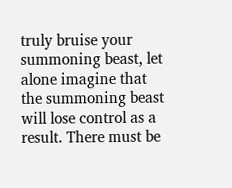truly bruise your summoning beast, let alone imagine that the summoning beast will lose control as a result. There must be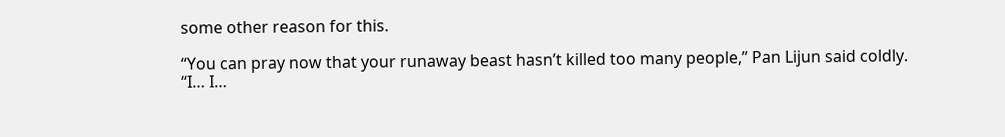some other reason for this.

“You can pray now that your runaway beast hasn’t killed too many people,” Pan Lijun said coldly.
“I… I…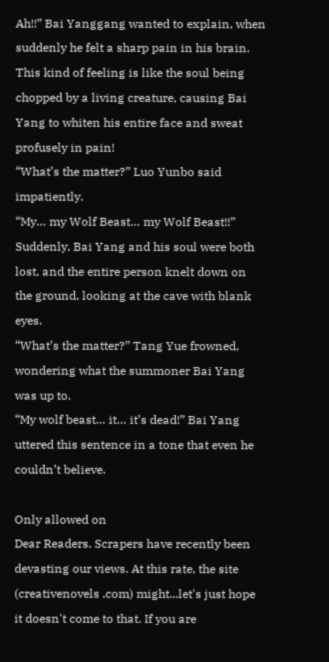Ah!!” Bai Yanggang wanted to explain, when suddenly he felt a sharp pain in his brain.
This kind of feeling is like the soul being chopped by a living creature, causing Bai Yang to whiten his entire face and sweat profusely in pain!
“What’s the matter?” Luo Yunbo said impatiently.
“My… my Wolf Beast… my Wolf Beast!!” Suddenly, Bai Yang and his soul were both lost, and the entire person knelt down on the ground, looking at the cave with blank eyes.
“What’s the matter?” Tang Yue frowned, wondering what the summoner Bai Yang was up to.
“My wolf beast… it… it’s dead!” Bai Yang uttered this sentence in a tone that even he couldn’t believe.

Only allowed on
Dear Readers. Scrapers have recently been devasting our views. At this rate, the site (creativenovels .com) might...let's just hope it doesn't come to that. If you are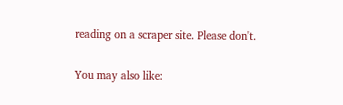reading on a scraper site. Please don't.

You may also like: